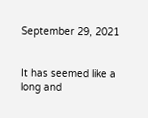September 29, 2021


It has seemed like a long and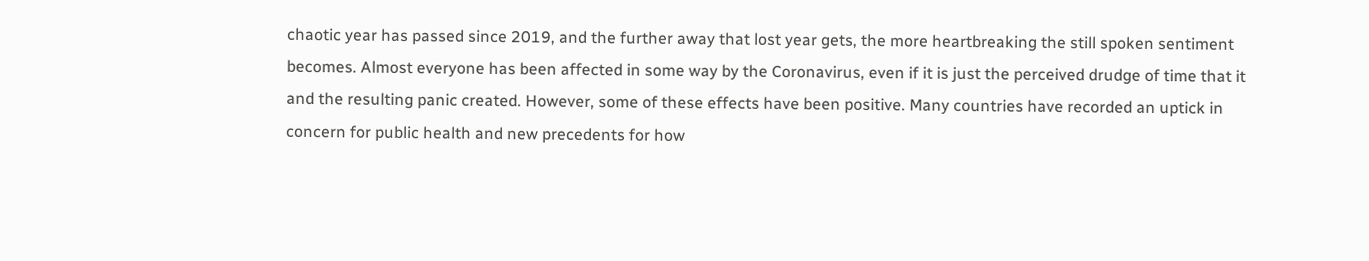chaotic year has passed since 2019, and the further away that lost year gets, the more heartbreaking the still spoken sentiment becomes. Almost everyone has been affected in some way by the Coronavirus, even if it is just the perceived drudge of time that it and the resulting panic created. However, some of these effects have been positive. Many countries have recorded an uptick in concern for public health and new precedents for how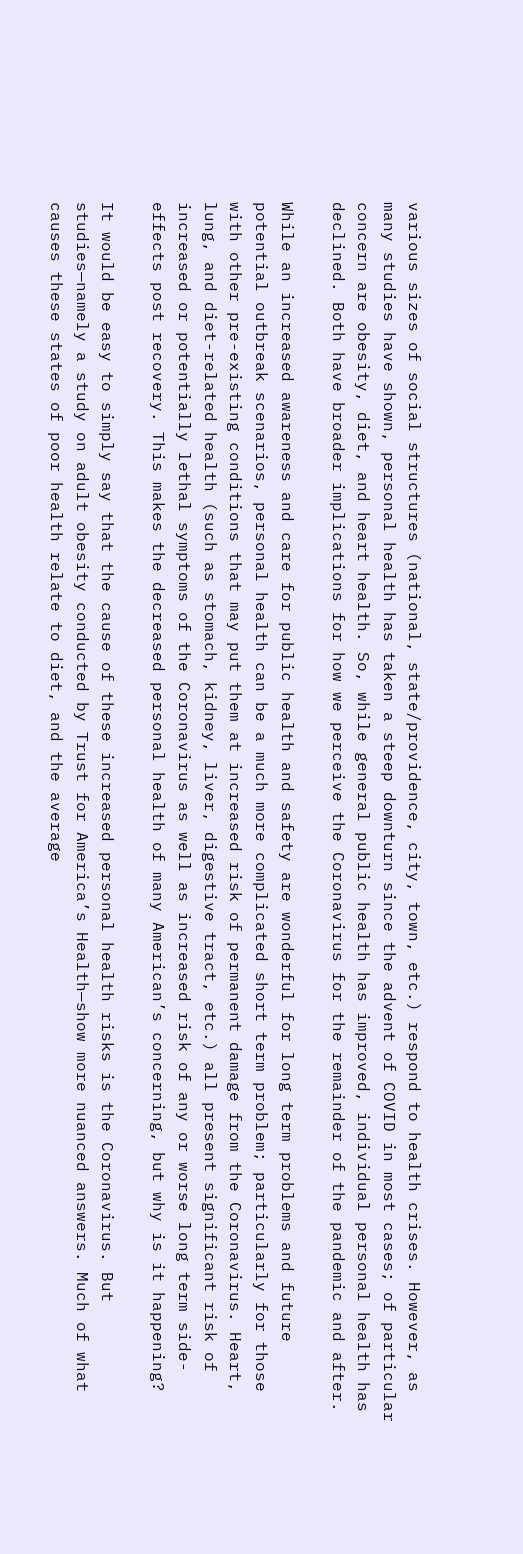various sizes of social structures (national, state/providence, city, town, etc.) respond to health crises. However, as many studies have shown, personal health has taken a steep downturn since the advent of COVID in most cases; of particular concern are obesity, diet, and heart health. So, while general public health has improved, individual personal health has declined. Both have broader implications for how we perceive the Coronavirus for the remainder of the pandemic and after.

While an increased awareness and care for public health and safety are wonderful for long term problems and future potential outbreak scenarios, personal health can be a much more complicated short term problem; particularly for those with other pre-existing conditions that may put them at increased risk of permanent damage from the Coronavirus. Heart, lung, and diet-related health (such as stomach, kidney, liver, digestive tract, etc.) all present significant risk of increased or potentially lethal symptoms of the Coronavirus as well as increased risk of any or worse long term side-effects post recovery. This makes the decreased personal health of many American’s concerning, but why is it happening?

It would be easy to simply say that the cause of these increased personal health risks is the Coronavirus. But studies—namely a study on adult obesity conducted by Trust for America’s Health—show more nuanced answers. Much of what causes these states of poor health relate to diet, and the average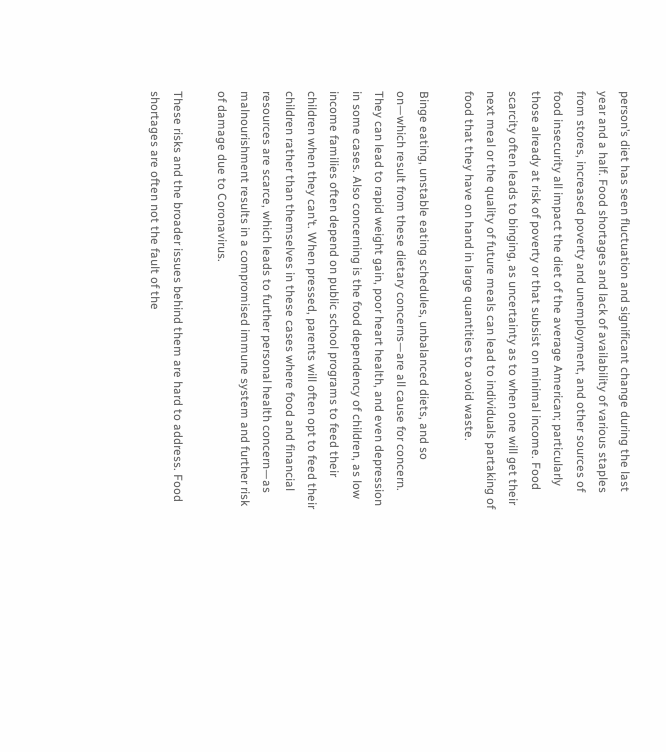person’s diet has seen fluctuation and significant change during the last year and a half. Food shortages and lack of availability of various staples from stores, increased poverty and unemployment, and other sources of food insecurity all impact the diet of the average American; particularly those already at risk of poverty or that subsist on minimal income. Food scarcity often leads to binging, as uncertainty as to when one will get their next meal or the quality of future meals can lead to individuals partaking of food that they have on hand in large quantities to avoid waste.

Binge eating, unstable eating schedules, unbalanced diets, and so on—which result from these dietary concerns—are all cause for concern. They can lead to rapid weight gain, poor heart health, and even depression in some cases. Also concerning is the food dependency of children, as low income families often depend on public school programs to feed their children when they can’t. When pressed, parents will often opt to feed their children rather than themselves in these cases where food and financial resources are scarce, which leads to further personal health concern—as malnourishment results in a compromised immune system and further risk of damage due to Coronavirus.

These risks and the broader issues behind them are hard to address. Food shortages are often not the fault of the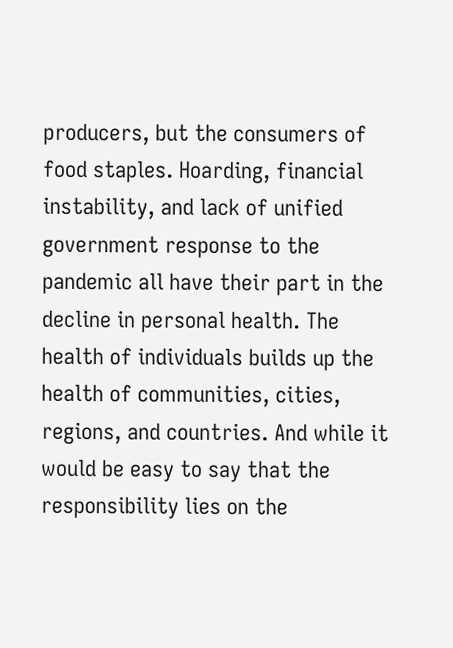producers, but the consumers of food staples. Hoarding, financial instability, and lack of unified government response to the pandemic all have their part in the decline in personal health. The health of individuals builds up the health of communities, cities, regions, and countries. And while it would be easy to say that the responsibility lies on the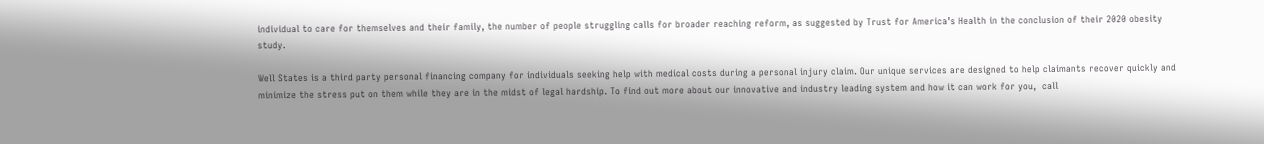individual to care for themselves and their family, the number of people struggling calls for broader reaching reform, as suggested by Trust for America’s Health in the conclusion of their 2020 obesity study.

Well States is a third party personal financing company for individuals seeking help with medical costs during a personal injury claim. Our unique services are designed to help claimants recover quickly and minimize the stress put on them while they are in the midst of legal hardship. To find out more about our innovative and industry leading system and how it can work for you,  call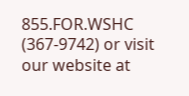855.FOR.WSHC (367-9742) or visit our website at